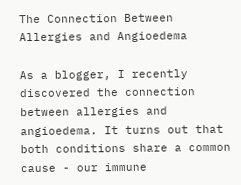The Connection Between Allergies and Angioedema

As a blogger, I recently discovered the connection between allergies and angioedema. It turns out that both conditions share a common cause - our immune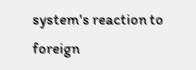system's reaction to foreign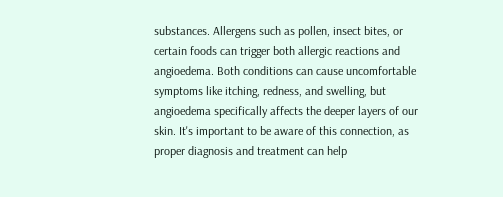substances. Allergens such as pollen, insect bites, or certain foods can trigger both allergic reactions and angioedema. Both conditions can cause uncomfortable symptoms like itching, redness, and swelling, but angioedema specifically affects the deeper layers of our skin. It's important to be aware of this connection, as proper diagnosis and treatment can help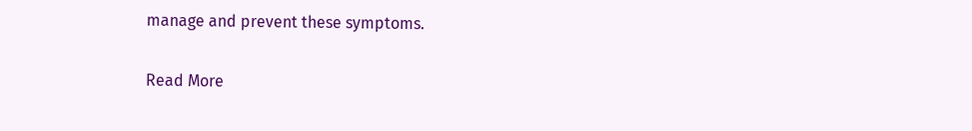manage and prevent these symptoms.

Read More